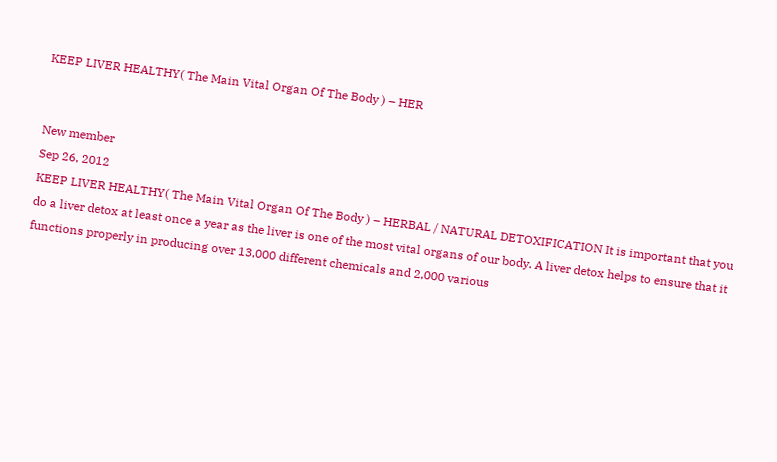KEEP LIVER HEALTHY( The Main Vital Organ Of The Body ) – HER


New member
Sep 26, 2012
KEEP LIVER HEALTHY( The Main Vital Organ Of The Body ) – HERBAL / NATURAL DETOXIFICATION It is important that you do a liver detox at least once a year as the liver is one of the most vital organs of our body. A liver detox helps to ensure that it functions properly in producing over 13,000 different chemicals and 2,000 various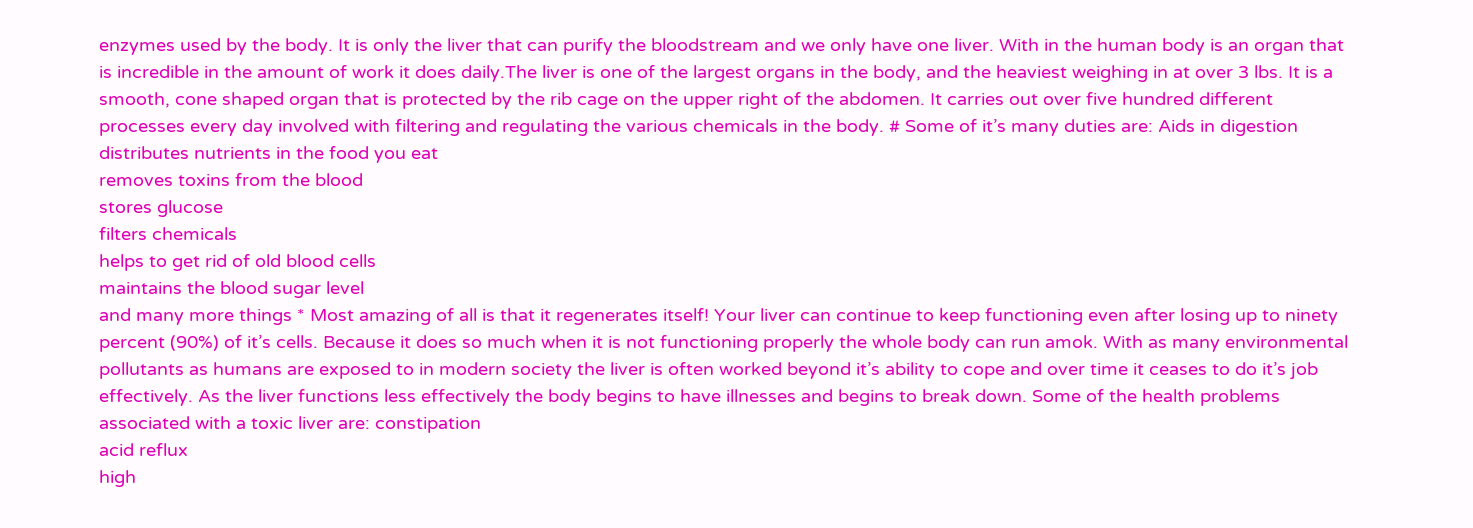enzymes used by the body. It is only the liver that can purify the bloodstream and we only have one liver. With in the human body is an organ that is incredible in the amount of work it does daily.The liver is one of the largest organs in the body, and the heaviest weighing in at over 3 lbs. It is a smooth, cone shaped organ that is protected by the rib cage on the upper right of the abdomen. It carries out over five hundred different processes every day involved with filtering and regulating the various chemicals in the body. # Some of it’s many duties are: Aids in digestion
distributes nutrients in the food you eat
removes toxins from the blood
stores glucose
filters chemicals
helps to get rid of old blood cells
maintains the blood sugar level
and many more things * Most amazing of all is that it regenerates itself! Your liver can continue to keep functioning even after losing up to ninety percent (90%) of it’s cells. Because it does so much when it is not functioning properly the whole body can run amok. With as many environmental pollutants as humans are exposed to in modern society the liver is often worked beyond it’s ability to cope and over time it ceases to do it’s job effectively. As the liver functions less effectively the body begins to have illnesses and begins to break down. Some of the health problems associated with a toxic liver are: constipation
acid reflux
high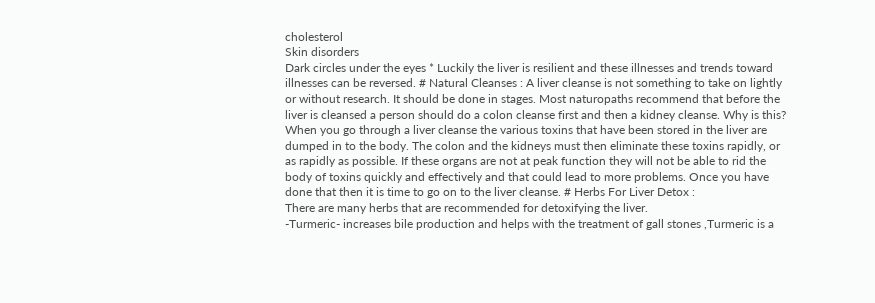cholesterol
Skin disorders
Dark circles under the eyes * Luckily the liver is resilient and these illnesses and trends toward illnesses can be reversed. # Natural Cleanses : A liver cleanse is not something to take on lightly or without research. It should be done in stages. Most naturopaths recommend that before the liver is cleansed a person should do a colon cleanse first and then a kidney cleanse. Why is this?
When you go through a liver cleanse the various toxins that have been stored in the liver are dumped in to the body. The colon and the kidneys must then eliminate these toxins rapidly, or as rapidly as possible. If these organs are not at peak function they will not be able to rid the body of toxins quickly and effectively and that could lead to more problems. Once you have done that then it is time to go on to the liver cleanse. # Herbs For Liver Detox :
There are many herbs that are recommended for detoxifying the liver.
-Turmeric- increases bile production and helps with the treatment of gall stones ,Turmeric is a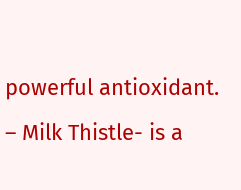powerful antioxidant.
– Milk Thistle- is a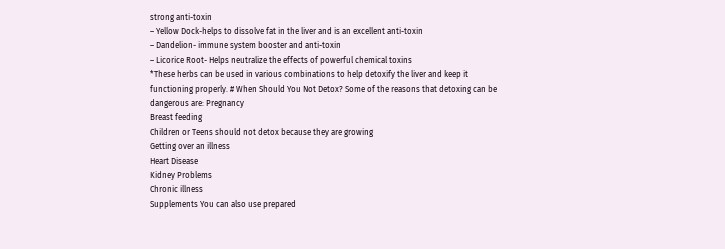strong anti-toxin
– Yellow Dock-helps to dissolve fat in the liver and is an excellent anti-toxin
– Dandelion- immune system booster and anti-toxin
– Licorice Root- Helps neutralize the effects of powerful chemical toxins
*These herbs can be used in various combinations to help detoxify the liver and keep it functioning properly. # When Should You Not Detox? Some of the reasons that detoxing can be dangerous are: Pregnancy
Breast feeding
Children or Teens should not detox because they are growing
Getting over an illness
Heart Disease
Kidney Problems
Chronic illness
Supplements You can also use prepared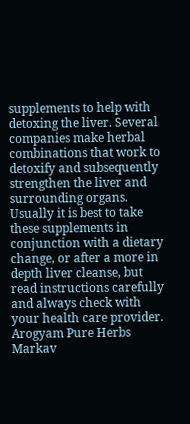supplements to help with detoxing the liver. Several companies make herbal combinations that work to detoxify and subsequently strengthen the liver and surrounding organs. Usually it is best to take these supplements in conjunction with a dietary change, or after a more in depth liver cleanse, but read instructions carefully and always check with your health care provider. Arogyam Pure Herbs Markav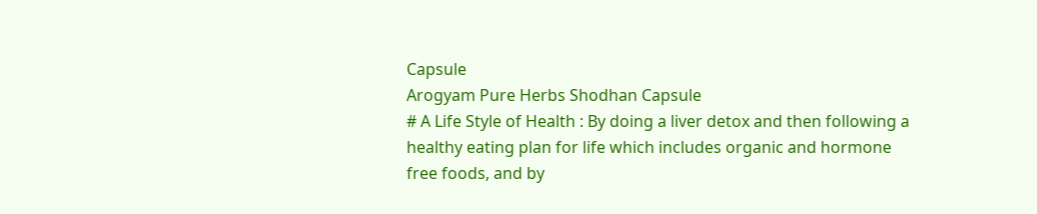Capsule
Arogyam Pure Herbs Shodhan Capsule
# A Life Style of Health : By doing a liver detox and then following a healthy eating plan for life which includes organic and hormone free foods, and by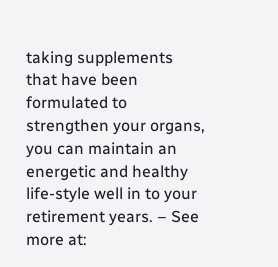taking supplements that have been formulated to strengthen your organs, you can maintain an energetic and healthy life-style well in to your retirement years. – See more at: